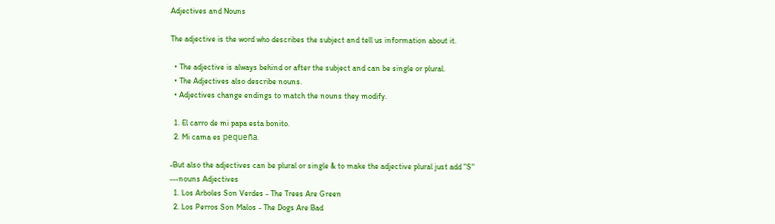Adjectives and Nouns

The adjective is the word who describes the subject and tell us information about it.

  • The adjective is always behind or after the subject and can be single or plural.
  • The Adjectives also describe nouns.
  • Adjectives change endings to match the nouns they modify.

  1. El carro de mi papa esta bonito.
  2. Mi cama es pequeña.

-But also the adjectives can be plural or single & to make the adjective plural just add "S"
---nouns Adjectives
  1. Los Arboles Son Verdes - The Trees Are Green
  2. Los Perros Son Malos - The Dogs Are Bad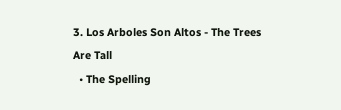3. Los Arboles Son Altos - The Trees Are Tall
  • The Spelling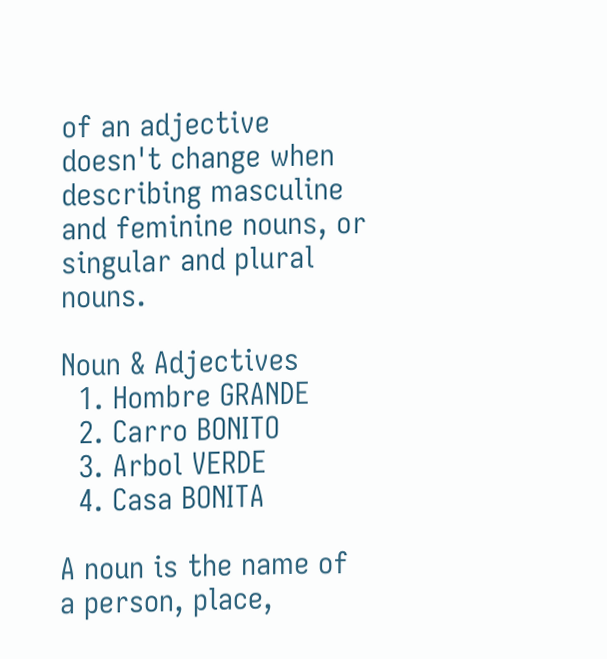of an adjective doesn't change when describing masculine and feminine nouns, or singular and plural nouns.

Noun & Adjectives
  1. Hombre GRANDE
  2. Carro BONITO
  3. Arbol VERDE
  4. Casa BONITA

A noun is the name of a person, place,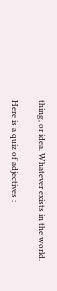thing, or idea. Whatever exists in the world.

Here is a quiz of adjectives :